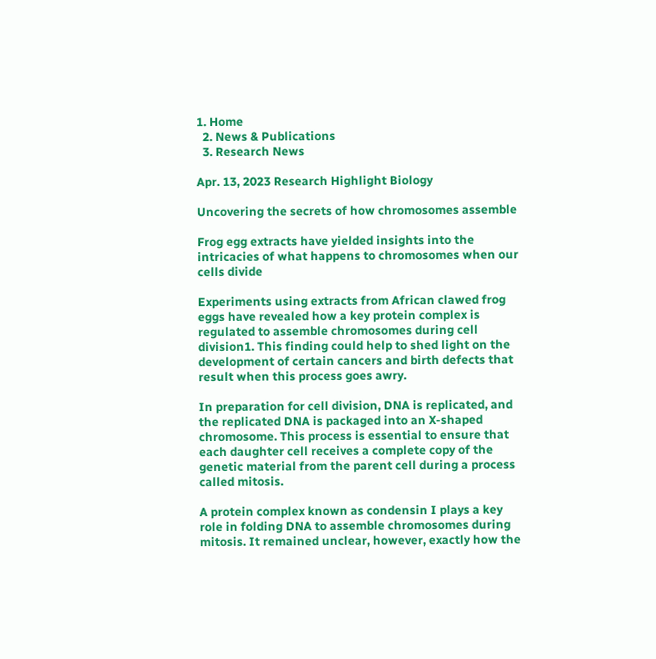1. Home
  2. News & Publications
  3. Research News

Apr. 13, 2023 Research Highlight Biology

Uncovering the secrets of how chromosomes assemble

Frog egg extracts have yielded insights into the intricacies of what happens to chromosomes when our cells divide

Experiments using extracts from African clawed frog eggs have revealed how a key protein complex is regulated to assemble chromosomes during cell division1. This finding could help to shed light on the development of certain cancers and birth defects that result when this process goes awry.

In preparation for cell division, DNA is replicated, and the replicated DNA is packaged into an X-shaped chromosome. This process is essential to ensure that each daughter cell receives a complete copy of the genetic material from the parent cell during a process called mitosis.

A protein complex known as condensin I plays a key role in folding DNA to assemble chromosomes during mitosis. It remained unclear, however, exactly how the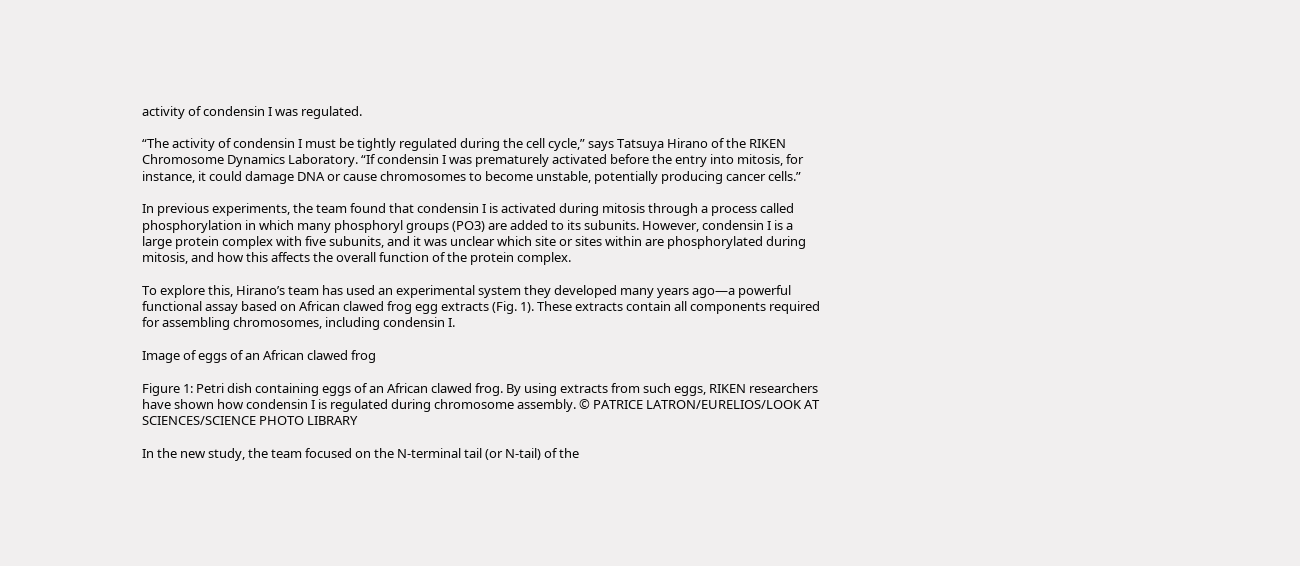activity of condensin I was regulated.

“The activity of condensin I must be tightly regulated during the cell cycle,” says Tatsuya Hirano of the RIKEN Chromosome Dynamics Laboratory. “If condensin I was prematurely activated before the entry into mitosis, for instance, it could damage DNA or cause chromosomes to become unstable, potentially producing cancer cells.”

In previous experiments, the team found that condensin I is activated during mitosis through a process called phosphorylation in which many phosphoryl groups (PO3) are added to its subunits. However, condensin I is a large protein complex with five subunits, and it was unclear which site or sites within are phosphorylated during mitosis, and how this affects the overall function of the protein complex.

To explore this, Hirano’s team has used an experimental system they developed many years ago—a powerful functional assay based on African clawed frog egg extracts (Fig. 1). These extracts contain all components required for assembling chromosomes, including condensin I.

Image of eggs of an African clawed frog

Figure 1: Petri dish containing eggs of an African clawed frog. By using extracts from such eggs, RIKEN researchers have shown how condensin I is regulated during chromosome assembly. © PATRICE LATRON/EURELIOS/LOOK AT SCIENCES/SCIENCE PHOTO LIBRARY

In the new study, the team focused on the N-terminal tail (or N-tail) of the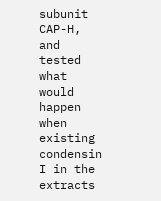subunit CAP-H, and tested what would happen when existing condensin I in the extracts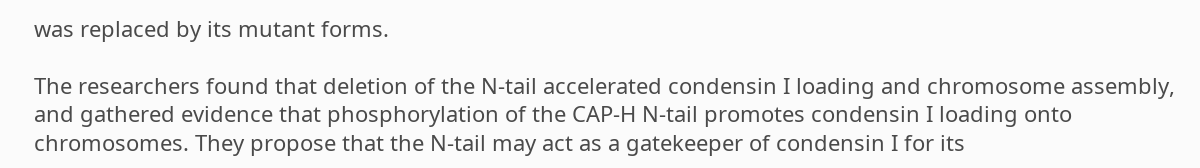was replaced by its mutant forms.

The researchers found that deletion of the N-tail accelerated condensin I loading and chromosome assembly, and gathered evidence that phosphorylation of the CAP-H N-tail promotes condensin I loading onto chromosomes. They propose that the N-tail may act as a gatekeeper of condensin I for its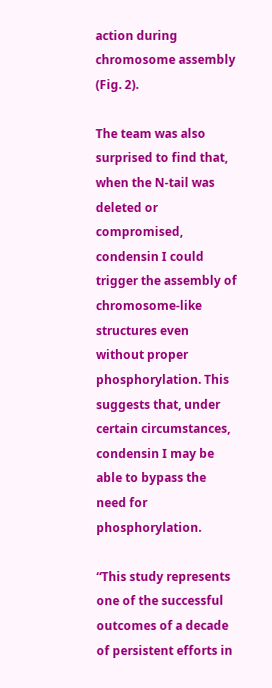action during chromosome assembly (Fig. 2).

The team was also surprised to find that, when the N-tail was deleted or compromised, condensin I could trigger the assembly of chromosome-like structures even without proper phosphorylation. This suggests that, under certain circumstances, condensin I may be able to bypass the need for phosphorylation.

“This study represents one of the successful outcomes of a decade of persistent efforts in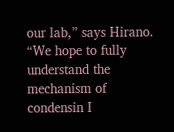our lab,” says Hirano. “We hope to fully understand the mechanism of condensin I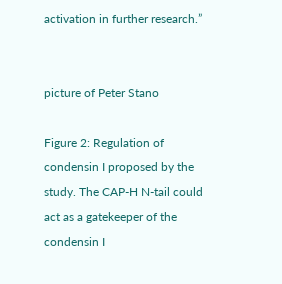activation in further research.”


picture of Peter Stano

Figure 2: Regulation of condensin I proposed by the study. The CAP-H N-tail could act as a gatekeeper of the condensin I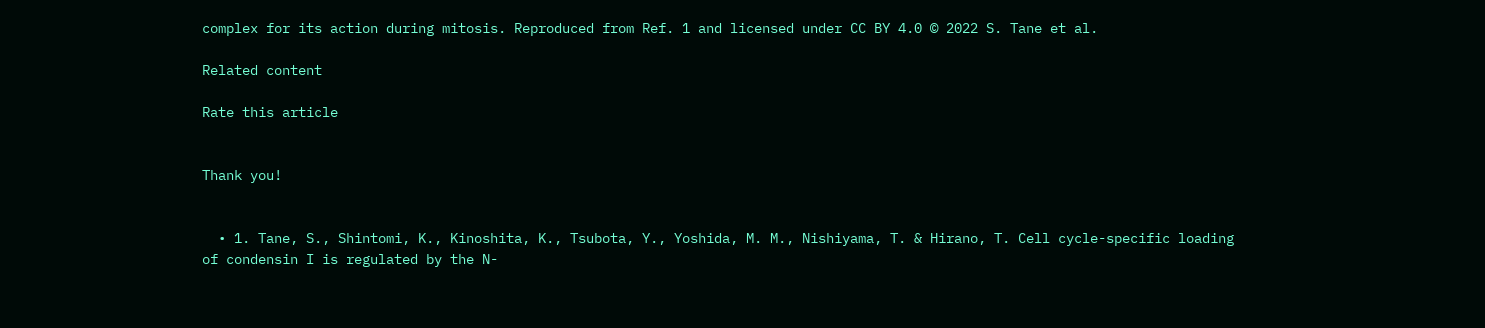complex for its action during mitosis. Reproduced from Ref. 1 and licensed under CC BY 4.0 © 2022 S. Tane et al.

Related content

Rate this article


Thank you!


  • 1. Tane, S., Shintomi, K., Kinoshita, K., Tsubota, Y., Yoshida, M. M., Nishiyama, T. & Hirano, T. Cell cycle-specific loading of condensin I is regulated by the N-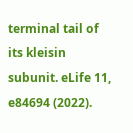terminal tail of its kleisin subunit. eLife 11, e84694 (2022).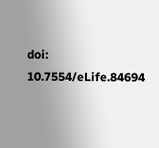doi: 10.7554/eLife.84694